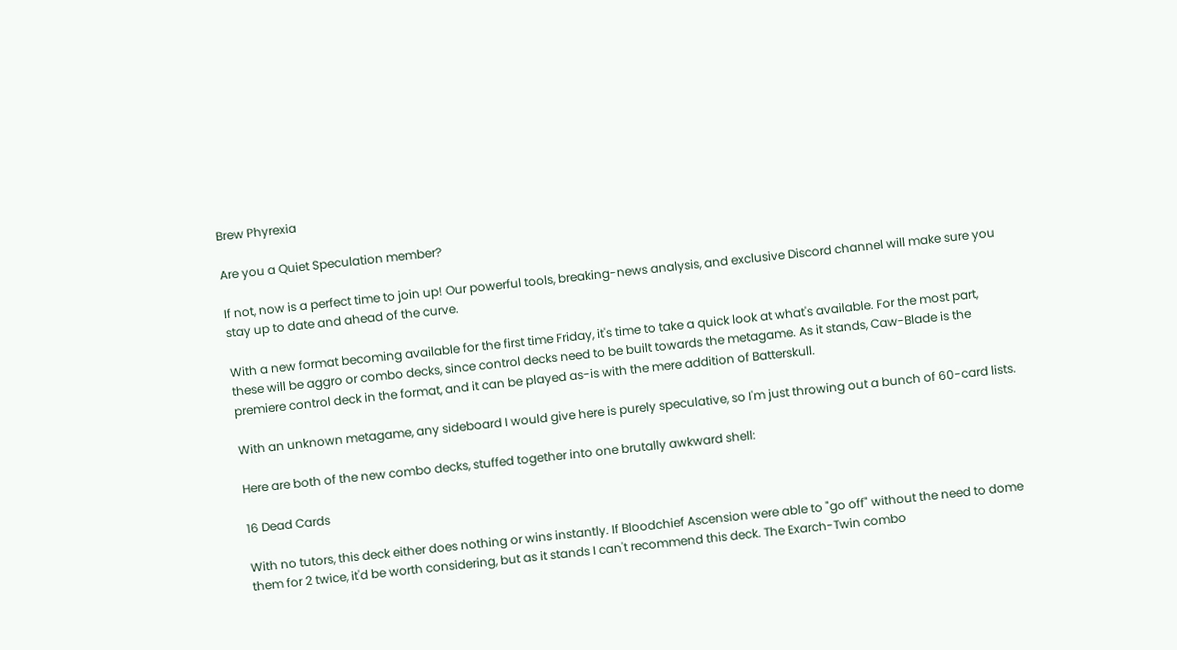Brew Phyrexia

Are you a Quiet Speculation member?

If not, now is a perfect time to join up! Our powerful tools, breaking-news analysis, and exclusive Discord channel will make sure you stay up to date and ahead of the curve.

With a new format becoming available for the first time Friday, it's time to take a quick look at what's available. For the most part, these will be aggro or combo decks, since control decks need to be built towards the metagame. As it stands, Caw-Blade is the premiere control deck in the format, and it can be played as-is with the mere addition of Batterskull.

With an unknown metagame, any sideboard I would give here is purely speculative, so I'm just throwing out a bunch of 60-card lists.

Here are both of the new combo decks, stuffed together into one brutally awkward shell:

16 Dead Cards

With no tutors, this deck either does nothing or wins instantly. If Bloodchief Ascension were able to "go off" without the need to dome them for 2 twice, it'd be worth considering, but as it stands I can't recommend this deck. The Exarch-Twin combo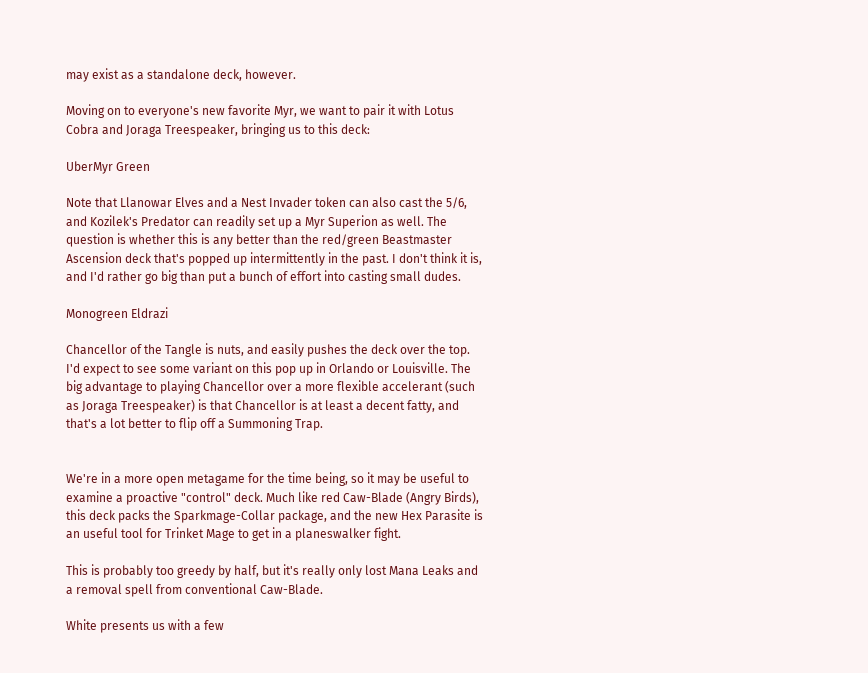may exist as a standalone deck, however.

Moving on to everyone's new favorite Myr, we want to pair it with Lotus Cobra and Joraga Treespeaker, bringing us to this deck:

UberMyr Green

Note that Llanowar Elves and a Nest Invader token can also cast the 5/6, and Kozilek's Predator can readily set up a Myr Superion as well. The question is whether this is any better than the red/green Beastmaster Ascension deck that's popped up intermittently in the past. I don't think it is, and I'd rather go big than put a bunch of effort into casting small dudes.

Monogreen Eldrazi

Chancellor of the Tangle is nuts, and easily pushes the deck over the top. I'd expect to see some variant on this pop up in Orlando or Louisville. The big advantage to playing Chancellor over a more flexible accelerant (such as Joraga Treespeaker) is that Chancellor is at least a decent fatty, and that's a lot better to flip off a Summoning Trap.


We're in a more open metagame for the time being, so it may be useful to examine a proactive "control" deck. Much like red Caw-Blade (Angry Birds), this deck packs the Sparkmage-Collar package, and the new Hex Parasite is an useful tool for Trinket Mage to get in a planeswalker fight.

This is probably too greedy by half, but it's really only lost Mana Leaks and a removal spell from conventional Caw-Blade.

White presents us with a few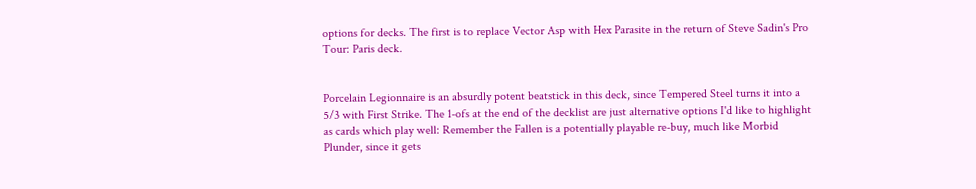options for decks. The first is to replace Vector Asp with Hex Parasite in the return of Steve Sadin's Pro Tour: Paris deck.


Porcelain Legionnaire is an absurdly potent beatstick in this deck, since Tempered Steel turns it into a 5/3 with First Strike. The 1-ofs at the end of the decklist are just alternative options I'd like to highlight as cards which play well: Remember the Fallen is a potentially playable re-buy, much like Morbid Plunder, since it gets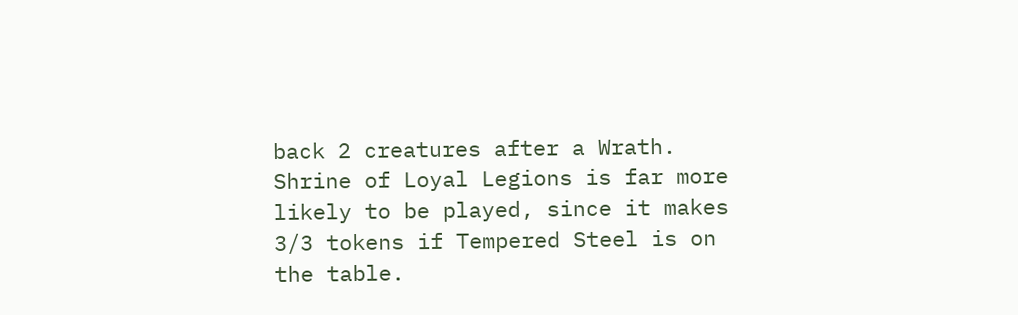back 2 creatures after a Wrath. Shrine of Loyal Legions is far more likely to be played, since it makes 3/3 tokens if Tempered Steel is on the table.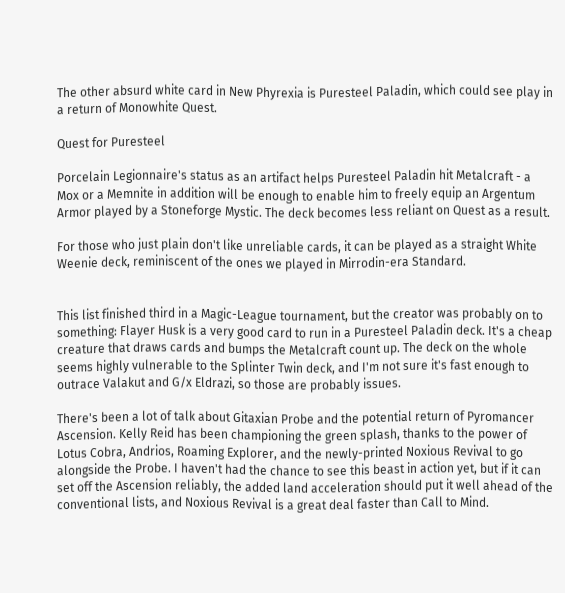The other absurd white card in New Phyrexia is Puresteel Paladin, which could see play in a return of Monowhite Quest.

Quest for Puresteel

Porcelain Legionnaire's status as an artifact helps Puresteel Paladin hit Metalcraft - a Mox or a Memnite in addition will be enough to enable him to freely equip an Argentum Armor played by a Stoneforge Mystic. The deck becomes less reliant on Quest as a result.

For those who just plain don't like unreliable cards, it can be played as a straight White Weenie deck, reminiscent of the ones we played in Mirrodin-era Standard.


This list finished third in a Magic-League tournament, but the creator was probably on to something: Flayer Husk is a very good card to run in a Puresteel Paladin deck. It's a cheap creature that draws cards and bumps the Metalcraft count up. The deck on the whole seems highly vulnerable to the Splinter Twin deck, and I'm not sure it's fast enough to outrace Valakut and G/x Eldrazi, so those are probably issues.

There's been a lot of talk about Gitaxian Probe and the potential return of Pyromancer Ascension. Kelly Reid has been championing the green splash, thanks to the power of Lotus Cobra, Andrios, Roaming Explorer, and the newly-printed Noxious Revival to go alongside the Probe. I haven't had the chance to see this beast in action yet, but if it can set off the Ascension reliably, the added land acceleration should put it well ahead of the conventional lists, and Noxious Revival is a great deal faster than Call to Mind.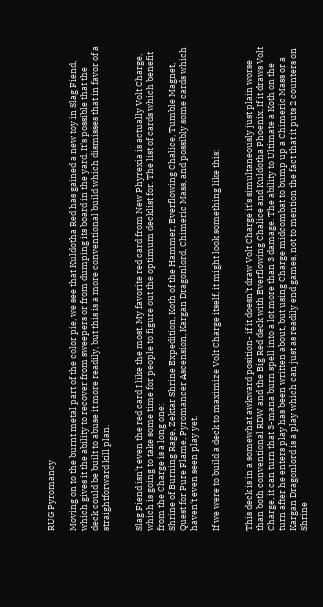RUG Pyromancy

Moving on to the burnt metal part of the color pie, we see that Kuldotha Red has gained a new toy in Slag Fiend, which gives it the ability to recover from sweepers or from dumping its board in the yard. It's possible that the deck could be built to abuse it more readily, but this is a more conventional build which dismisses that in favor of a straightforward kill plan.


Slag Fiend isn't even the red card I like the most. My favorite red card from New Phyrexia is actually Volt Charge, which is going to take some time for people to figure out the optimum decklist for. The list of cards which benefit from the Charge is a long one:
Shrine of Burning Rage, Zektar Shrine Expedition, Koth of the Hammer, Everflowing Chalice, Tumble Magnet, Quest for Pure Flame, Pyromancer Ascension, Kargan Dragonlord, Chimeric Mass, and possibly some cards which haven't even seen play yet.

If we were to build a deck to maximize Volt Charge itself, it might look something like this:


This deck is in a somewhat awkward position- if it doesn't draw Volt Charge it's simultaneously just plain worse than both conventional RDW and the Big Red deck with Everflowing Chalice and Kuldotha Phoenix. If it draws Volt Charge, it can turn that 3-mana burn spell into a lot more than 3 damage. The ability to Ultimate a Koth on the turn after he enters play has been written about, but using Charge midcombat to bump up a Chimeric Mass or a Kargan Dragonlord is a play which can just as readily end games, not to mention the fact that it puts 2 counters on Shrine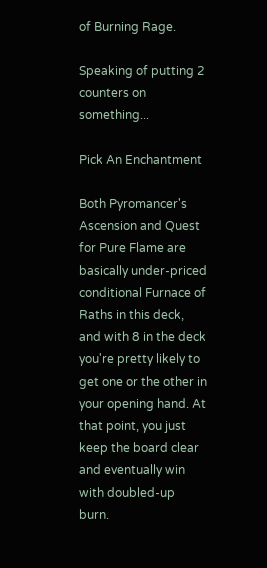of Burning Rage.

Speaking of putting 2 counters on something...

Pick An Enchantment

Both Pyromancer's Ascension and Quest for Pure Flame are basically under-priced conditional Furnace of Raths in this deck, and with 8 in the deck you're pretty likely to get one or the other in your opening hand. At that point, you just keep the board clear and eventually win with doubled-up burn.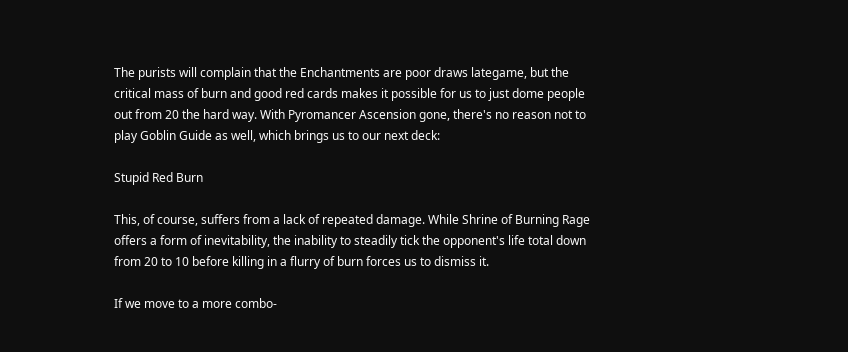The purists will complain that the Enchantments are poor draws lategame, but the critical mass of burn and good red cards makes it possible for us to just dome people out from 20 the hard way. With Pyromancer Ascension gone, there's no reason not to play Goblin Guide as well, which brings us to our next deck:

Stupid Red Burn

This, of course, suffers from a lack of repeated damage. While Shrine of Burning Rage offers a form of inevitability, the inability to steadily tick the opponent's life total down from 20 to 10 before killing in a flurry of burn forces us to dismiss it.

If we move to a more combo-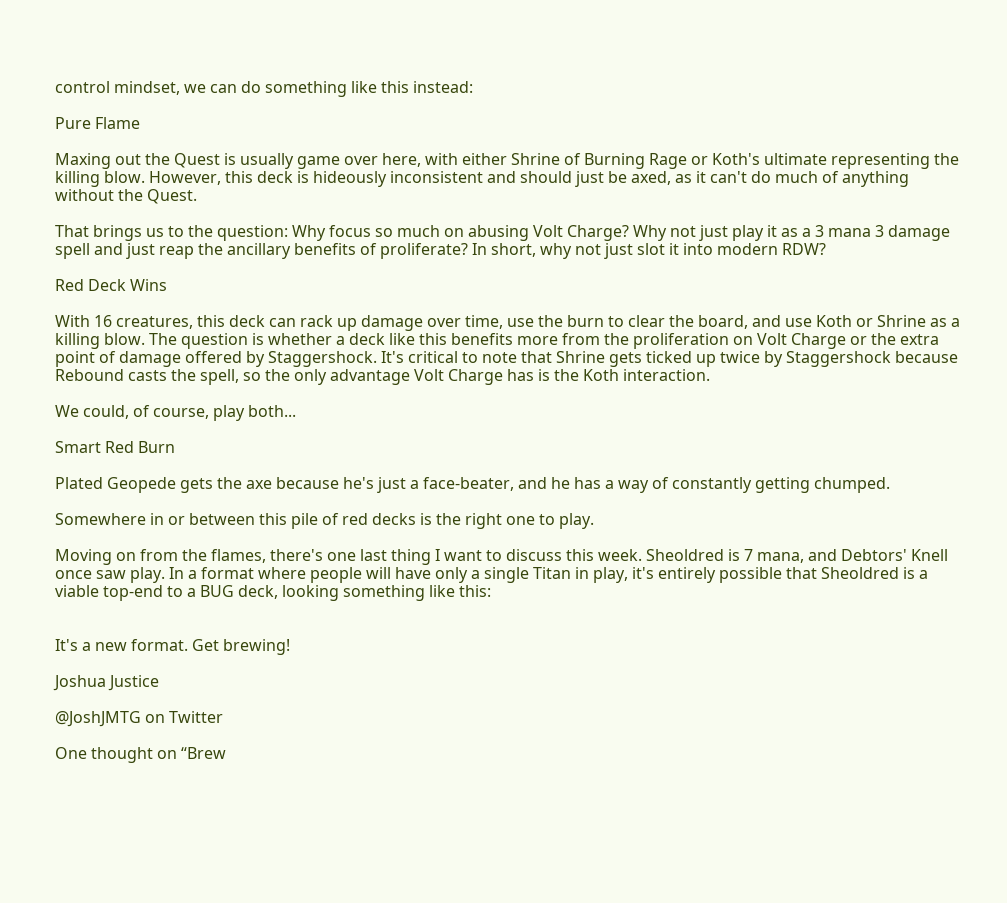control mindset, we can do something like this instead:

Pure Flame

Maxing out the Quest is usually game over here, with either Shrine of Burning Rage or Koth's ultimate representing the killing blow. However, this deck is hideously inconsistent and should just be axed, as it can't do much of anything without the Quest.

That brings us to the question: Why focus so much on abusing Volt Charge? Why not just play it as a 3 mana 3 damage spell and just reap the ancillary benefits of proliferate? In short, why not just slot it into modern RDW?

Red Deck Wins

With 16 creatures, this deck can rack up damage over time, use the burn to clear the board, and use Koth or Shrine as a killing blow. The question is whether a deck like this benefits more from the proliferation on Volt Charge or the extra point of damage offered by Staggershock. It's critical to note that Shrine gets ticked up twice by Staggershock because Rebound casts the spell, so the only advantage Volt Charge has is the Koth interaction.

We could, of course, play both...

Smart Red Burn

Plated Geopede gets the axe because he's just a face-beater, and he has a way of constantly getting chumped.

Somewhere in or between this pile of red decks is the right one to play.

Moving on from the flames, there's one last thing I want to discuss this week. Sheoldred is 7 mana, and Debtors' Knell once saw play. In a format where people will have only a single Titan in play, it's entirely possible that Sheoldred is a viable top-end to a BUG deck, looking something like this:


It's a new format. Get brewing!

Joshua Justice

@JoshJMTG on Twitter

One thought on “Brew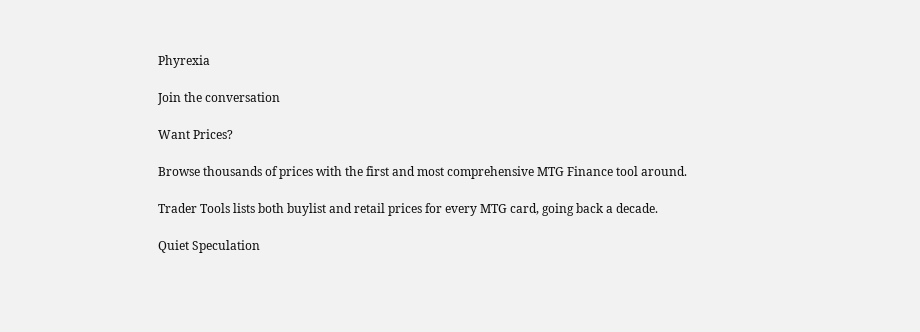Phyrexia

Join the conversation

Want Prices?

Browse thousands of prices with the first and most comprehensive MTG Finance tool around.

Trader Tools lists both buylist and retail prices for every MTG card, going back a decade.

Quiet Speculation